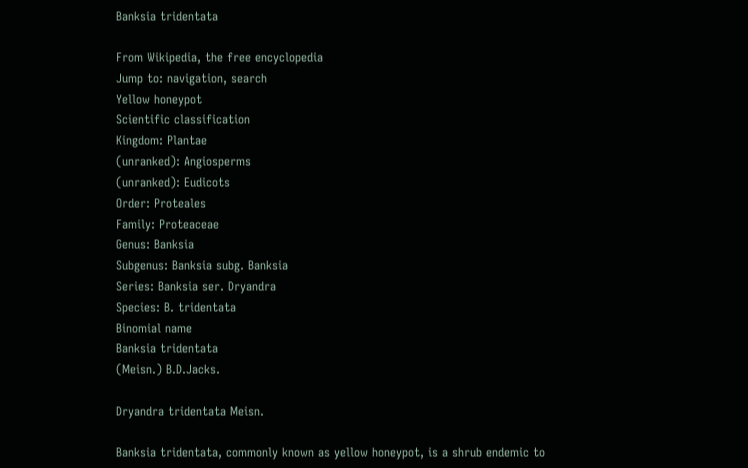Banksia tridentata

From Wikipedia, the free encyclopedia
Jump to: navigation, search
Yellow honeypot
Scientific classification
Kingdom: Plantae
(unranked): Angiosperms
(unranked): Eudicots
Order: Proteales
Family: Proteaceae
Genus: Banksia
Subgenus: Banksia subg. Banksia
Series: Banksia ser. Dryandra
Species: B. tridentata
Binomial name
Banksia tridentata
(Meisn.) B.D.Jacks.

Dryandra tridentata Meisn.

Banksia tridentata, commonly known as yellow honeypot, is a shrub endemic to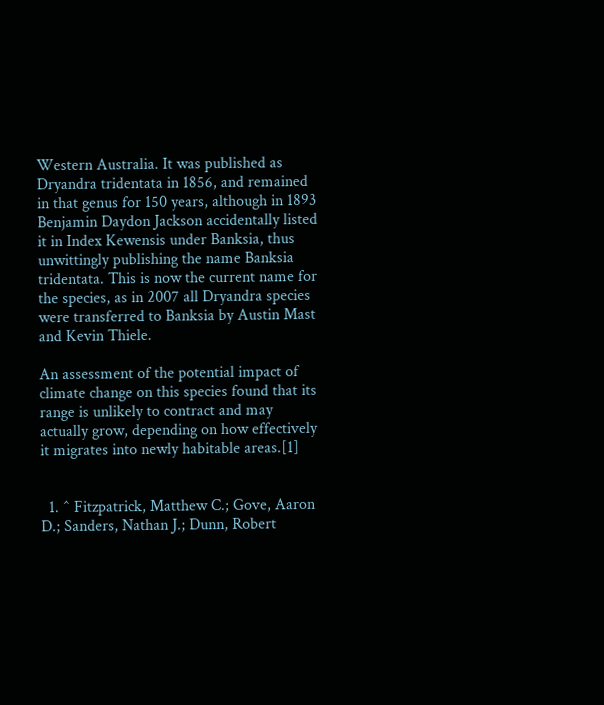Western Australia. It was published as Dryandra tridentata in 1856, and remained in that genus for 150 years, although in 1893 Benjamin Daydon Jackson accidentally listed it in Index Kewensis under Banksia, thus unwittingly publishing the name Banksia tridentata. This is now the current name for the species, as in 2007 all Dryandra species were transferred to Banksia by Austin Mast and Kevin Thiele.

An assessment of the potential impact of climate change on this species found that its range is unlikely to contract and may actually grow, depending on how effectively it migrates into newly habitable areas.[1]


  1. ^ Fitzpatrick, Matthew C.; Gove, Aaron D.; Sanders, Nathan J.; Dunn, Robert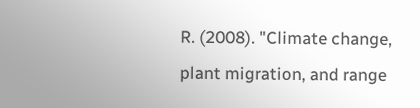R. (2008). "Climate change, plant migration, and range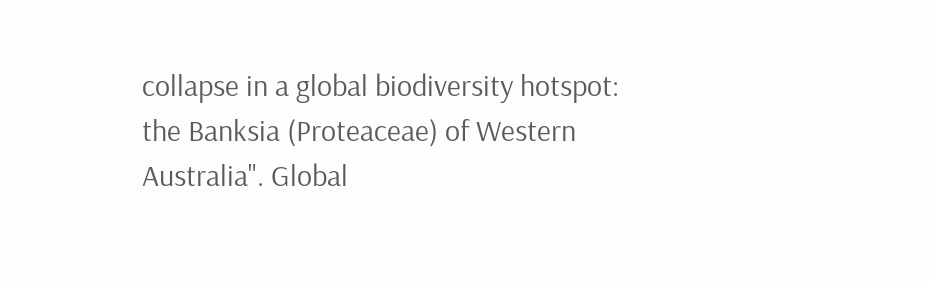collapse in a global biodiversity hotspot: the Banksia (Proteaceae) of Western Australia". Global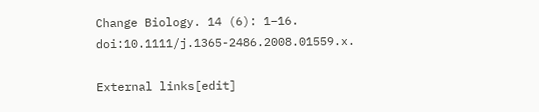Change Biology. 14 (6): 1–16. doi:10.1111/j.1365-2486.2008.01559.x.

External links[edit]